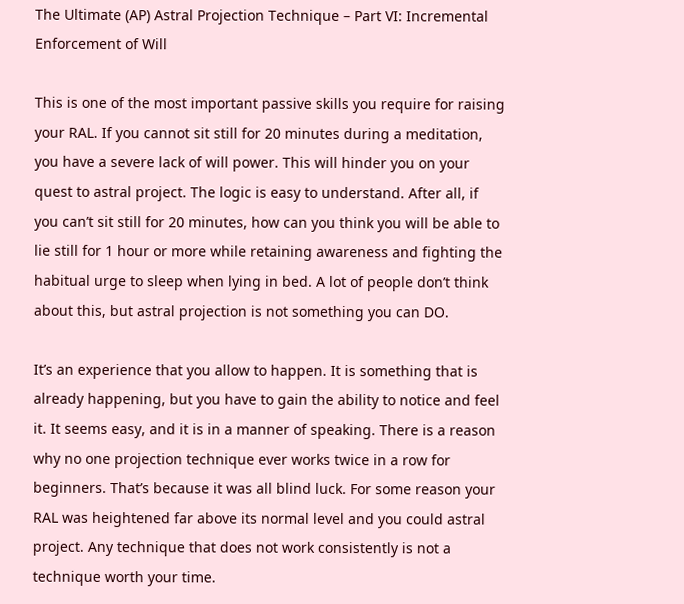The Ultimate (AP) Astral Projection Technique – Part VI: Incremental Enforcement of Will

This is one of the most important passive skills you require for raising your RAL. If you cannot sit still for 20 minutes during a meditation, you have a severe lack of will power. This will hinder you on your quest to astral project. The logic is easy to understand. After all, if you can’t sit still for 20 minutes, how can you think you will be able to lie still for 1 hour or more while retaining awareness and fighting the habitual urge to sleep when lying in bed. A lot of people don’t think about this, but astral projection is not something you can DO.

It’s an experience that you allow to happen. It is something that is already happening, but you have to gain the ability to notice and feel it. It seems easy, and it is in a manner of speaking. There is a reason why no one projection technique ever works twice in a row for beginners. That’s because it was all blind luck. For some reason your RAL was heightened far above its normal level and you could astral project. Any technique that does not work consistently is not a technique worth your time.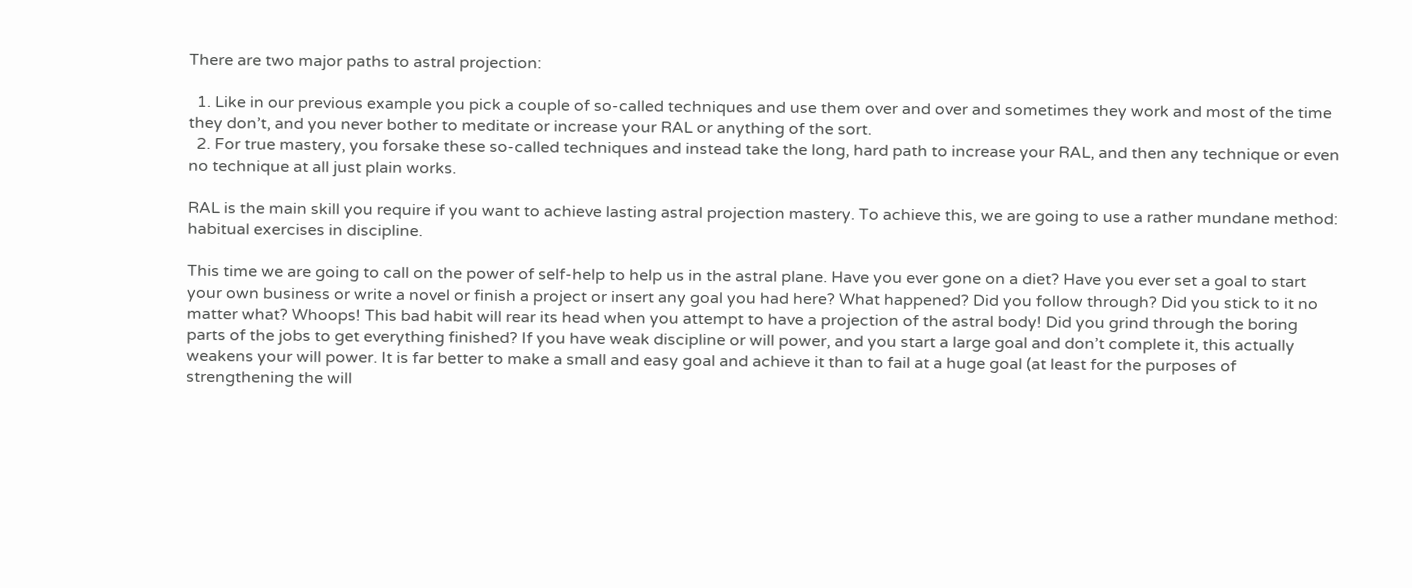There are two major paths to astral projection:

  1. Like in our previous example you pick a couple of so-called techniques and use them over and over and sometimes they work and most of the time they don’t, and you never bother to meditate or increase your RAL or anything of the sort.
  2. For true mastery, you forsake these so-called techniques and instead take the long, hard path to increase your RAL, and then any technique or even no technique at all just plain works.

RAL is the main skill you require if you want to achieve lasting astral projection mastery. To achieve this, we are going to use a rather mundane method: habitual exercises in discipline.

This time we are going to call on the power of self-help to help us in the astral plane. Have you ever gone on a diet? Have you ever set a goal to start your own business or write a novel or finish a project or insert any goal you had here? What happened? Did you follow through? Did you stick to it no matter what? Whoops! This bad habit will rear its head when you attempt to have a projection of the astral body! Did you grind through the boring parts of the jobs to get everything finished? If you have weak discipline or will power, and you start a large goal and don’t complete it, this actually weakens your will power. It is far better to make a small and easy goal and achieve it than to fail at a huge goal (at least for the purposes of strengthening the will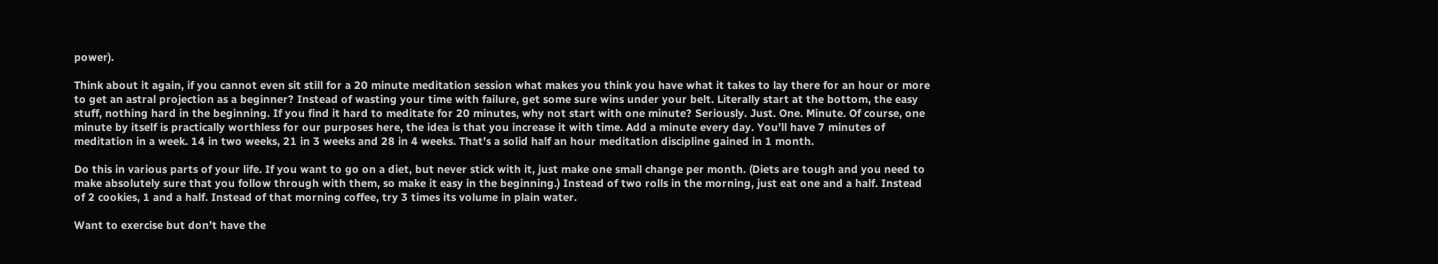power).

Think about it again, if you cannot even sit still for a 20 minute meditation session what makes you think you have what it takes to lay there for an hour or more to get an astral projection as a beginner? Instead of wasting your time with failure, get some sure wins under your belt. Literally start at the bottom, the easy stuff, nothing hard in the beginning. If you find it hard to meditate for 20 minutes, why not start with one minute? Seriously. Just. One. Minute. Of course, one minute by itself is practically worthless for our purposes here, the idea is that you increase it with time. Add a minute every day. You’ll have 7 minutes of meditation in a week. 14 in two weeks, 21 in 3 weeks and 28 in 4 weeks. That’s a solid half an hour meditation discipline gained in 1 month.

Do this in various parts of your life. If you want to go on a diet, but never stick with it, just make one small change per month. (Diets are tough and you need to make absolutely sure that you follow through with them, so make it easy in the beginning.) Instead of two rolls in the morning, just eat one and a half. Instead of 2 cookies, 1 and a half. Instead of that morning coffee, try 3 times its volume in plain water.

Want to exercise but don’t have the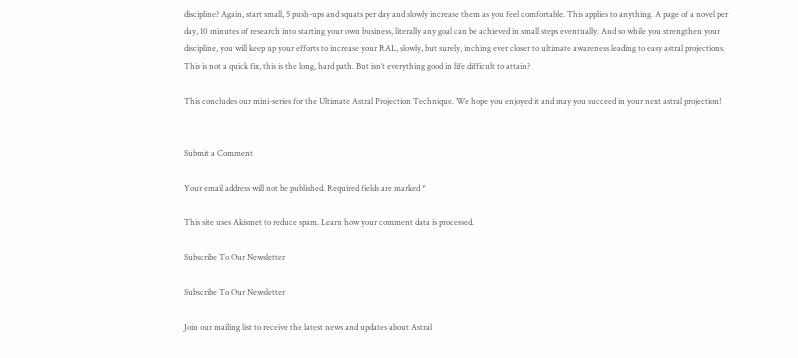discipline? Again, start small, 5 push-ups and squats per day and slowly increase them as you feel comfortable. This applies to anything. A page of a novel per day, 10 minutes of research into starting your own business, literally any goal can be achieved in small steps eventually. And so while you strengthen your discipline, you will keep up your efforts to increase your RAL, slowly, but surely, inching ever closer to ultimate awareness leading to easy astral projections. This is not a quick fix, this is the long, hard path. But isn’t everything good in life difficult to attain?

This concludes our mini-series for the Ultimate Astral Projection Technique. We hope you enjoyed it and may you succeed in your next astral projection!


Submit a Comment

Your email address will not be published. Required fields are marked *

This site uses Akismet to reduce spam. Learn how your comment data is processed.

Subscribe To Our Newsletter

Subscribe To Our Newsletter

Join our mailing list to receive the latest news and updates about Astral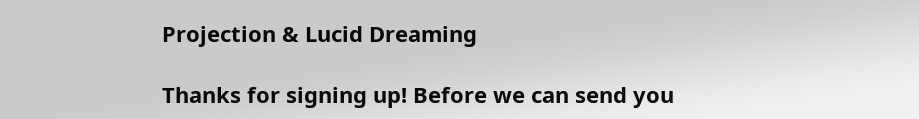Projection & Lucid Dreaming

Thanks for signing up! Before we can send you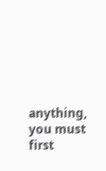anything, you must first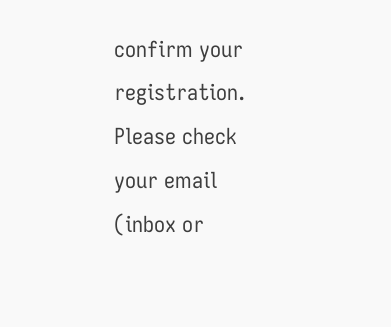confirm your registration. Please check your email (inbox or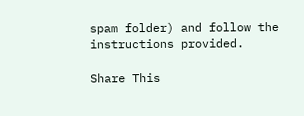spam folder) and follow the instructions provided.

Share This